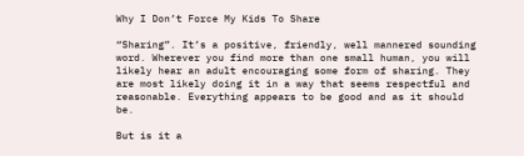Why I Don’t Force My Kids To Share

“Sharing”. It’s a positive, friendly, well mannered sounding word. Wherever you find more than one small human, you will likely hear an adult encouraging some form of sharing. They are most likely doing it in a way that seems respectful and reasonable. Everything appears to be good and as it should be.

But is it a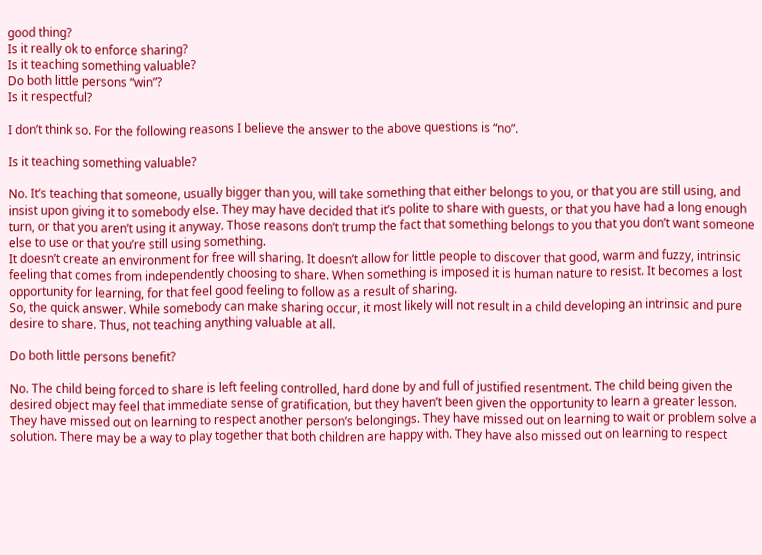good thing?
Is it really ok to enforce sharing?
Is it teaching something valuable?
Do both little persons “win”?
Is it respectful?

I don’t think so. For the following reasons I believe the answer to the above questions is “no”.

Is it teaching something valuable?

No. It’s teaching that someone, usually bigger than you, will take something that either belongs to you, or that you are still using, and insist upon giving it to somebody else. They may have decided that it’s polite to share with guests, or that you have had a long enough turn, or that you aren’t using it anyway. Those reasons don’t trump the fact that something belongs to you that you don’t want someone else to use or that you’re still using something.
It doesn’t create an environment for free will sharing. It doesn’t allow for little people to discover that good, warm and fuzzy, intrinsic feeling that comes from independently choosing to share. When something is imposed it is human nature to resist. It becomes a lost opportunity for learning, for that feel good feeling to follow as a result of sharing.
So, the quick answer. While somebody can make sharing occur, it most likely will not result in a child developing an intrinsic and pure desire to share. Thus, not teaching anything valuable at all.

Do both little persons benefit?

No. The child being forced to share is left feeling controlled, hard done by and full of justified resentment. The child being given the desired object may feel that immediate sense of gratification, but they haven’t been given the opportunity to learn a greater lesson. They have missed out on learning to respect another person’s belongings. They have missed out on learning to wait or problem solve a solution. There may be a way to play together that both children are happy with. They have also missed out on learning to respect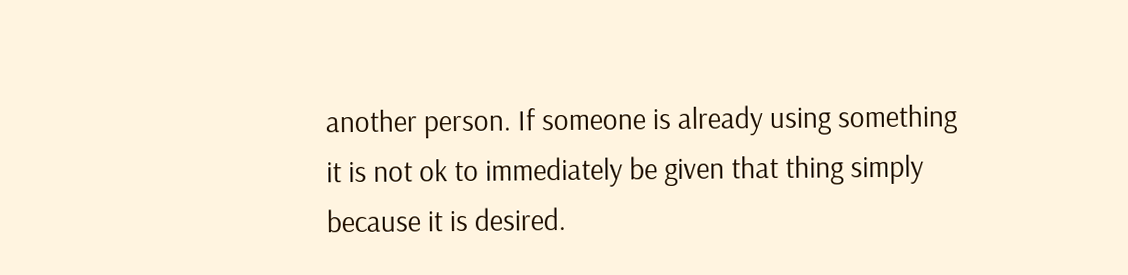another person. If someone is already using something it is not ok to immediately be given that thing simply because it is desired.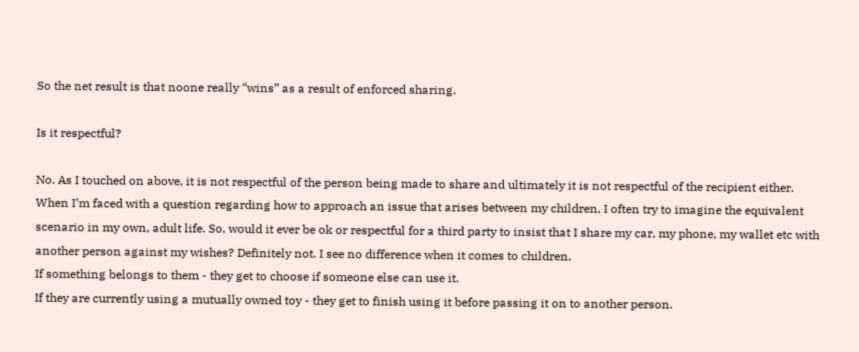So the net result is that noone really “wins” as a result of enforced sharing.

Is it respectful?

No. As I touched on above, it is not respectful of the person being made to share and ultimately it is not respectful of the recipient either.
When I’m faced with a question regarding how to approach an issue that arises between my children, I often try to imagine the equivalent scenario in my own, adult life. So, would it ever be ok or respectful for a third party to insist that I share my car, my phone, my wallet etc with another person against my wishes? Definitely not. I see no difference when it comes to children.
If something belongs to them - they get to choose if someone else can use it.
If they are currently using a mutually owned toy - they get to finish using it before passing it on to another person.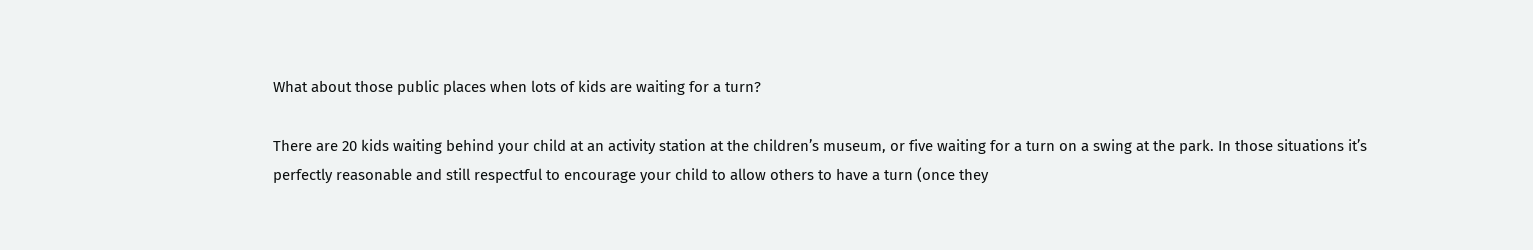What about those public places when lots of kids are waiting for a turn?

There are 20 kids waiting behind your child at an activity station at the children’s museum, or five waiting for a turn on a swing at the park. In those situations it’s perfectly reasonable and still respectful to encourage your child to allow others to have a turn (once they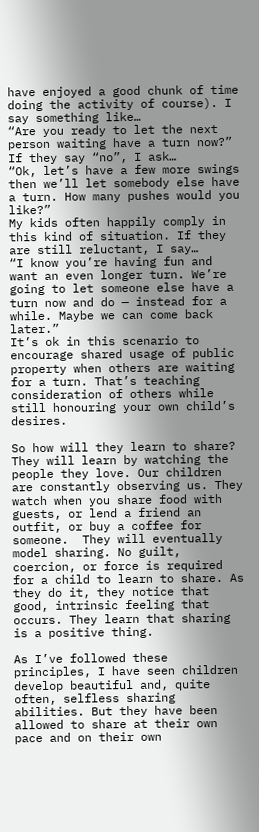have enjoyed a good chunk of time doing the activity of course). I say something like…
“Are you ready to let the next person waiting have a turn now?”
If they say “no”, I ask…
“Ok, let’s have a few more swings then we’ll let somebody else have a turn. How many pushes would you like?”
My kids often happily comply in this kind of situation. If they are still reluctant, I say…
“I know you’re having fun and want an even longer turn. We’re going to let someone else have a turn now and do — instead for a while. Maybe we can come back later.”
It’s ok in this scenario to encourage shared usage of public property when others are waiting for a turn. That’s teaching consideration of others while still honouring your own child’s desires.

So how will they learn to share?
They will learn by watching the people they love. Our children are constantly observing us. They watch when you share food with guests, or lend a friend an outfit, or buy a coffee for someone.  They will eventually model sharing. No guilt, coercion, or force is required for a child to learn to share. As they do it, they notice that good, intrinsic feeling that occurs. They learn that sharing is a positive thing.

As I’ve followed these principles, I have seen children develop beautiful and, quite often, selfless sharing abilities. But they have been allowed to share at their own pace and on their own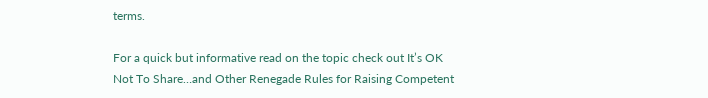terms.

For a quick but informative read on the topic check out It’s OK Not To Share…and Other Renegade Rules for Raising Competent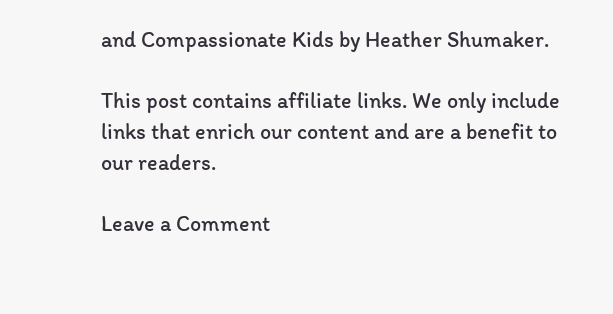and Compassionate Kids by Heather Shumaker.

This post contains affiliate links. We only include links that enrich our content and are a benefit to our readers.

Leave a Comment